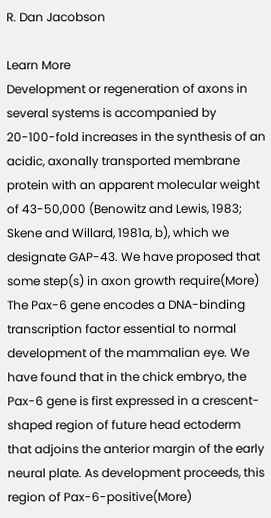R. Dan Jacobson

Learn More
Development or regeneration of axons in several systems is accompanied by 20-100-fold increases in the synthesis of an acidic, axonally transported membrane protein with an apparent molecular weight of 43-50,000 (Benowitz and Lewis, 1983; Skene and Willard, 1981a, b), which we designate GAP-43. We have proposed that some step(s) in axon growth require(More)
The Pax-6 gene encodes a DNA-binding transcription factor essential to normal development of the mammalian eye. We have found that in the chick embryo, the Pax-6 gene is first expressed in a crescent-shaped region of future head ectoderm that adjoins the anterior margin of the early neural plate. As development proceeds, this region of Pax-6-positive(More)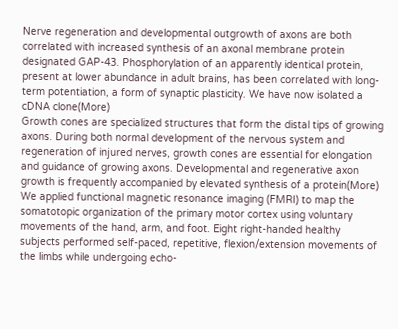Nerve regeneration and developmental outgrowth of axons are both correlated with increased synthesis of an axonal membrane protein designated GAP-43. Phosphorylation of an apparently identical protein, present at lower abundance in adult brains, has been correlated with long-term potentiation, a form of synaptic plasticity. We have now isolated a cDNA clone(More)
Growth cones are specialized structures that form the distal tips of growing axons. During both normal development of the nervous system and regeneration of injured nerves, growth cones are essential for elongation and guidance of growing axons. Developmental and regenerative axon growth is frequently accompanied by elevated synthesis of a protein(More)
We applied functional magnetic resonance imaging (FMRI) to map the somatotopic organization of the primary motor cortex using voluntary movements of the hand, arm, and foot. Eight right-handed healthy subjects performed self-paced, repetitive, flexion/extension movements of the limbs while undergoing echo-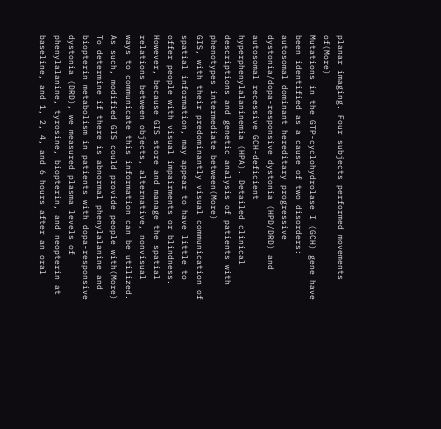planar imaging. Four subjects performed movements of(More)
Mutations in the GTP-cyclohydrolase I (GCH) gene have been identified as a cause of two disorders: autosomal dominant hereditary progressive dystonia/dopa-responsive dystonia (HPD/DRD) and autosomal recessive GCH-deficient hyperphenylalaninemia (HPA). Detailed clinical descriptions and genetic analysis of patients with phenotypes intermediate between(More)
GIS, with their predominantly visual communication of spatial information, may appear to have little to offer people with visual impairments or blindness. However, because GIS store and manage the spatial relations between objects, alternative, nonvisual ways to communicate this information can be utilized. As such, modified GIS could provide people with(More)
To determine if there is abnormal phenylalanine and biopterin metabolism in patients with dopa-responsive dystonia (DRD), we measured plasma levels of phenylalanine, tyrosine, biopterin, and neopterin at baseline, and 1, 2, 4, and 6 hours after an oral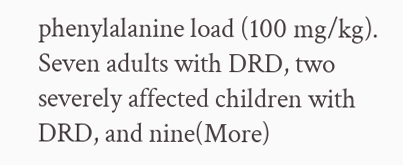phenylalanine load (100 mg/kg). Seven adults with DRD, two severely affected children with DRD, and nine(More)